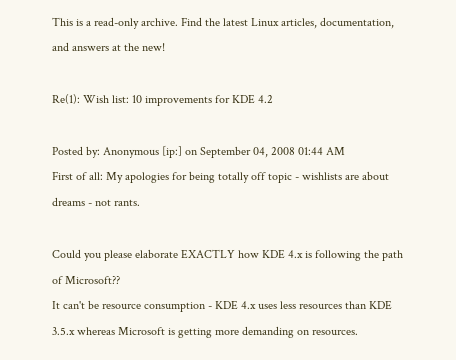This is a read-only archive. Find the latest Linux articles, documentation, and answers at the new!

Re(1): Wish list: 10 improvements for KDE 4.2

Posted by: Anonymous [ip:] on September 04, 2008 01:44 AM
First of all: My apologies for being totally off topic - wishlists are about dreams - not rants.

Could you please elaborate EXACTLY how KDE 4.x is following the path of Microsoft??
It can't be resource consumption - KDE 4.x uses less resources than KDE 3.5.x whereas Microsoft is getting more demanding on resources.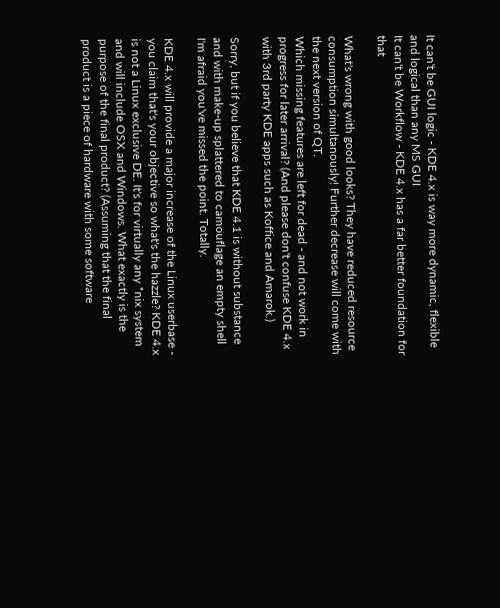It can't be GUI logic - KDE 4.x is way more dynamic, flexible and logical than any MS GUI
It can't be Workflow - KDE 4.x has a far better foundation for that

What's wrong with good looks? They have reduced resource consumption simultanously! Further decrease will come with the next version of QT.
Which missing features are left for dead - and not work in progress for later arrival? (And please don't confuse KDE 4.x with 3rd party KDE apps such as Koffice and Amarok.)

Sorry, but if you believe that KDE 4.1 is without substance and with make-up splattered to camouflage an empty shell I'm afraid you've missed the point. Totally.

KDE 4.x will provide a major increase of the Linux userbase - you claim that's your objective so what's the hazzle? KDE 4.x is not a Linux exclusive DE. It's for virtually any *nix system and will include OSX and Windows. What exactly is the purpose of the final product? (Assuming that the final product is a piece of hardware with some software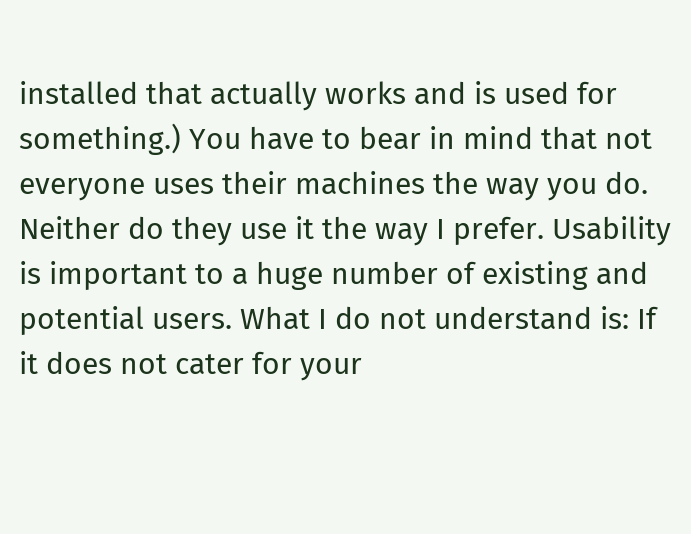installed that actually works and is used for something.) You have to bear in mind that not everyone uses their machines the way you do. Neither do they use it the way I prefer. Usability is important to a huge number of existing and potential users. What I do not understand is: If it does not cater for your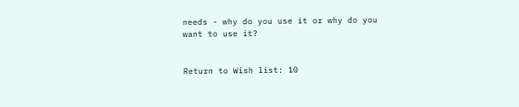needs - why do you use it or why do you want to use it?


Return to Wish list: 10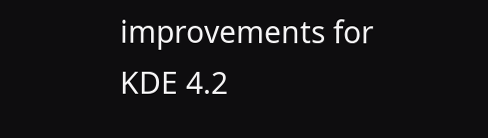improvements for KDE 4.2